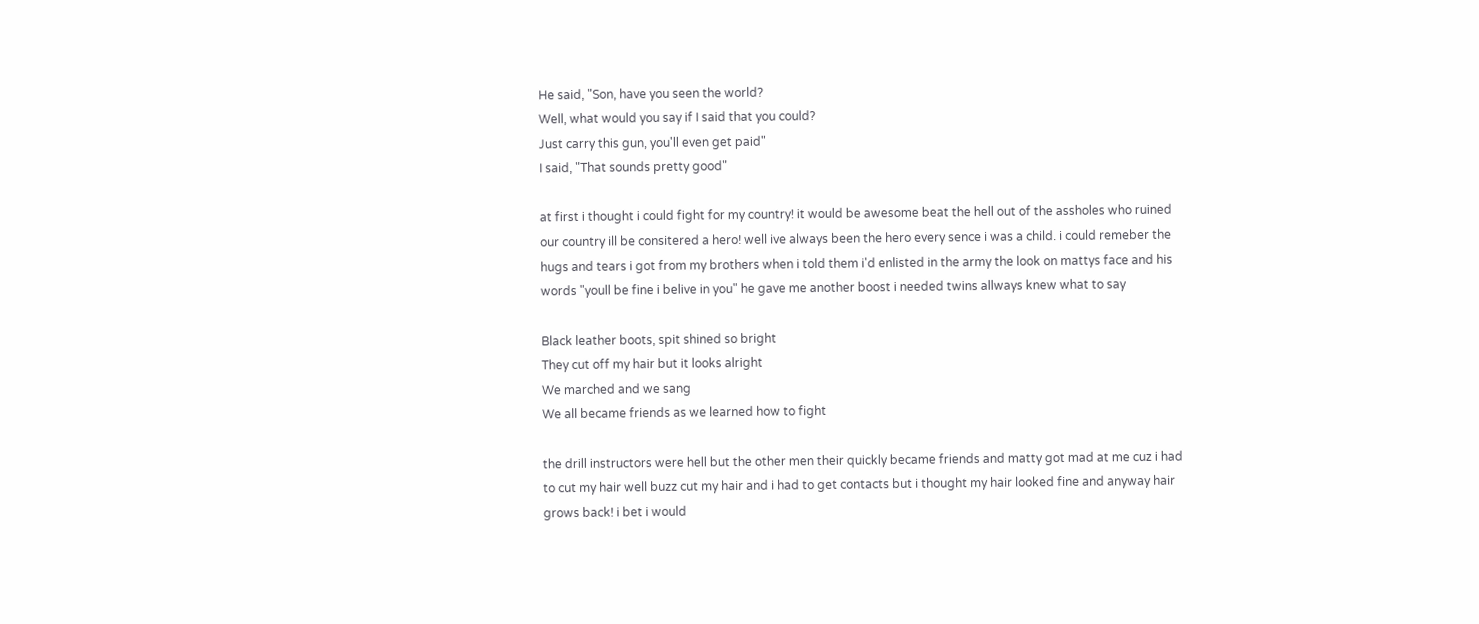He said, "Son, have you seen the world?
Well, what would you say if I said that you could?
Just carry this gun, you'll even get paid"
I said, "That sounds pretty good"

at first i thought i could fight for my country! it would be awesome beat the hell out of the assholes who ruined our country ill be consitered a hero! well ive always been the hero every sence i was a child. i could remeber the hugs and tears i got from my brothers when i told them i'd enlisted in the army the look on mattys face and his words "youll be fine i belive in you" he gave me another boost i needed twins allways knew what to say

Black leather boots, spit shined so bright
They cut off my hair but it looks alright
We marched and we sang
We all became friends as we learned how to fight

the drill instructors were hell but the other men their quickly became friends and matty got mad at me cuz i had to cut my hair well buzz cut my hair and i had to get contacts but i thought my hair looked fine and anyway hair grows back! i bet i would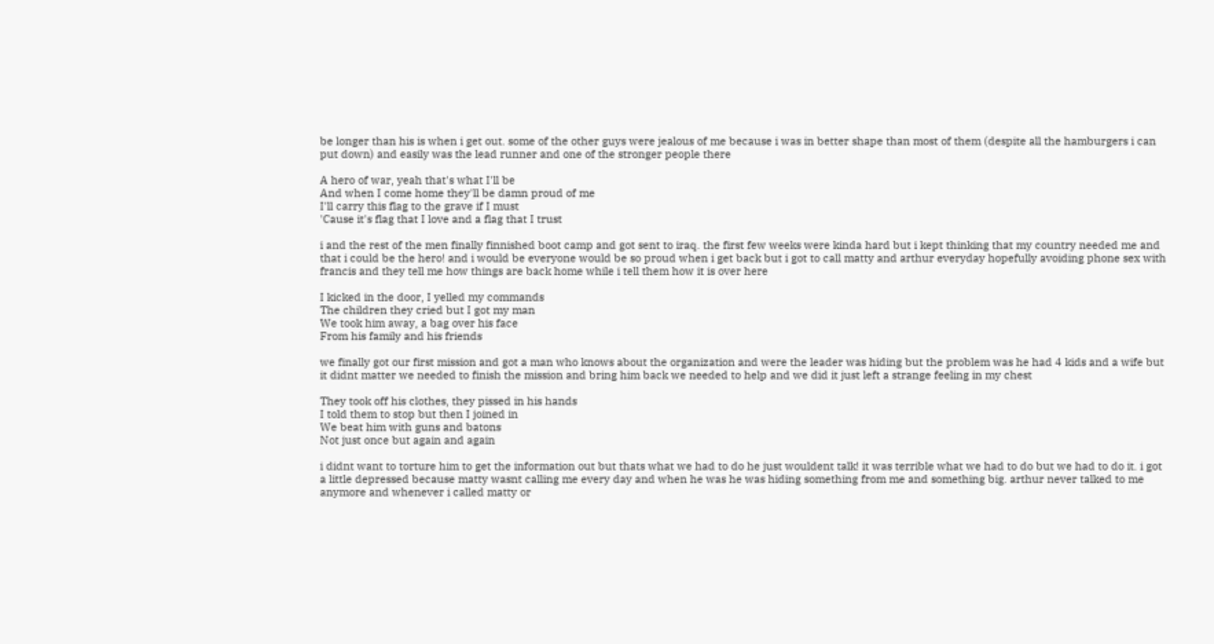be longer than his is when i get out. some of the other guys were jealous of me because i was in better shape than most of them (despite all the hamburgers i can put down) and easily was the lead runner and one of the stronger people there

A hero of war, yeah that's what I'll be
And when I come home they'll be damn proud of me
I'll carry this flag to the grave if I must
'Cause it's flag that I love and a flag that I trust

i and the rest of the men finally finnished boot camp and got sent to iraq. the first few weeks were kinda hard but i kept thinking that my country needed me and that i could be the hero! and i would be everyone would be so proud when i get back but i got to call matty and arthur everyday hopefully avoiding phone sex with francis and they tell me how things are back home while i tell them how it is over here

I kicked in the door, I yelled my commands
The children they cried but I got my man
We took him away, a bag over his face
From his family and his friends

we finally got our first mission and got a man who knows about the organization and were the leader was hiding but the problem was he had 4 kids and a wife but it didnt matter we needed to finish the mission and bring him back we needed to help and we did it just left a strange feeling in my chest

They took off his clothes, they pissed in his hands
I told them to stop but then I joined in
We beat him with guns and batons
Not just once but again and again

i didnt want to torture him to get the information out but thats what we had to do he just wouldent talk! it was terrible what we had to do but we had to do it. i got a little depressed because matty wasnt calling me every day and when he was he was hiding something from me and something big. arthur never talked to me anymore and whenever i called matty or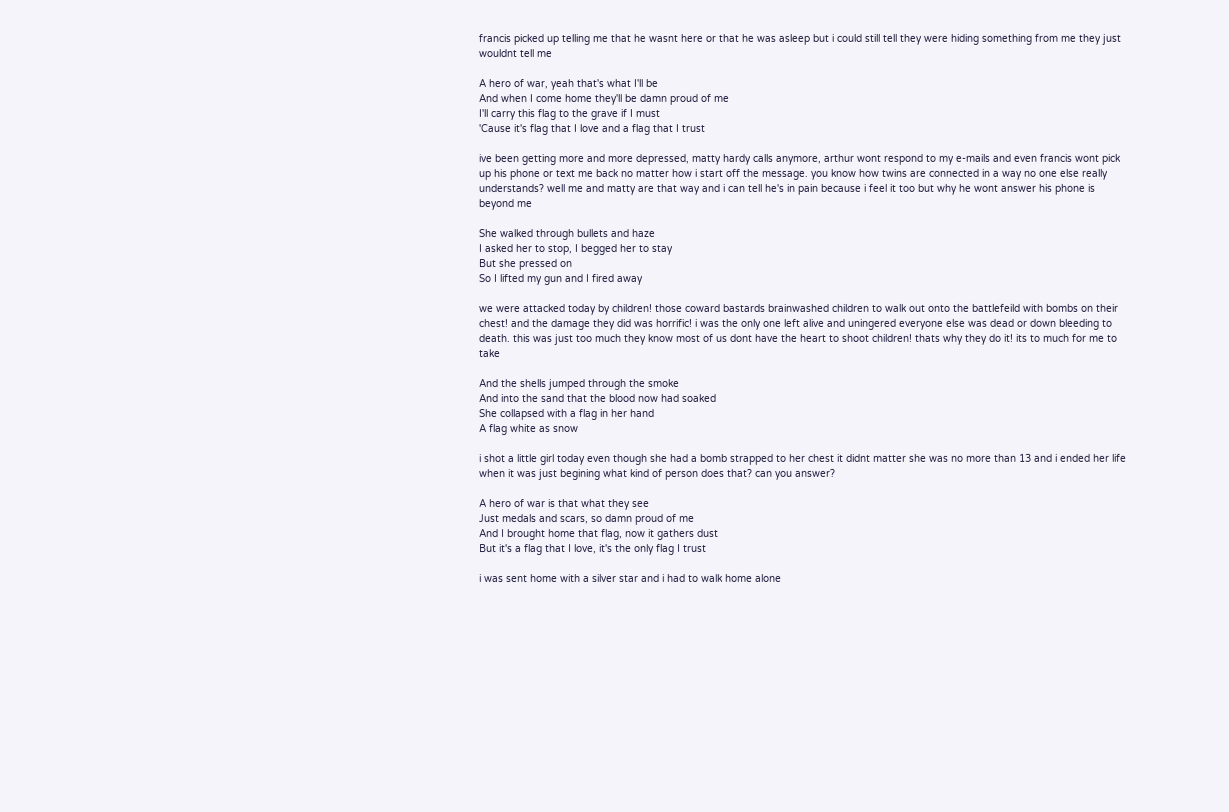francis picked up telling me that he wasnt here or that he was asleep but i could still tell they were hiding something from me they just wouldnt tell me

A hero of war, yeah that's what I'll be
And when I come home they'll be damn proud of me
I'll carry this flag to the grave if I must
'Cause it's flag that I love and a flag that I trust

ive been getting more and more depressed, matty hardy calls anymore, arthur wont respond to my e-mails and even francis wont pick up his phone or text me back no matter how i start off the message. you know how twins are connected in a way no one else really understands? well me and matty are that way and i can tell he's in pain because i feel it too but why he wont answer his phone is beyond me

She walked through bullets and haze
I asked her to stop, I begged her to stay
But she pressed on
So I lifted my gun and I fired away

we were attacked today by children! those coward bastards brainwashed children to walk out onto the battlefeild with bombs on their chest! and the damage they did was horrific! i was the only one left alive and uningered everyone else was dead or down bleeding to death. this was just too much they know most of us dont have the heart to shoot children! thats why they do it! its to much for me to take

And the shells jumped through the smoke
And into the sand that the blood now had soaked
She collapsed with a flag in her hand
A flag white as snow

i shot a little girl today even though she had a bomb strapped to her chest it didnt matter she was no more than 13 and i ended her life when it was just begining what kind of person does that? can you answer?

A hero of war is that what they see
Just medals and scars, so damn proud of me
And I brought home that flag, now it gathers dust
But it's a flag that I love, it's the only flag I trust

i was sent home with a silver star and i had to walk home alone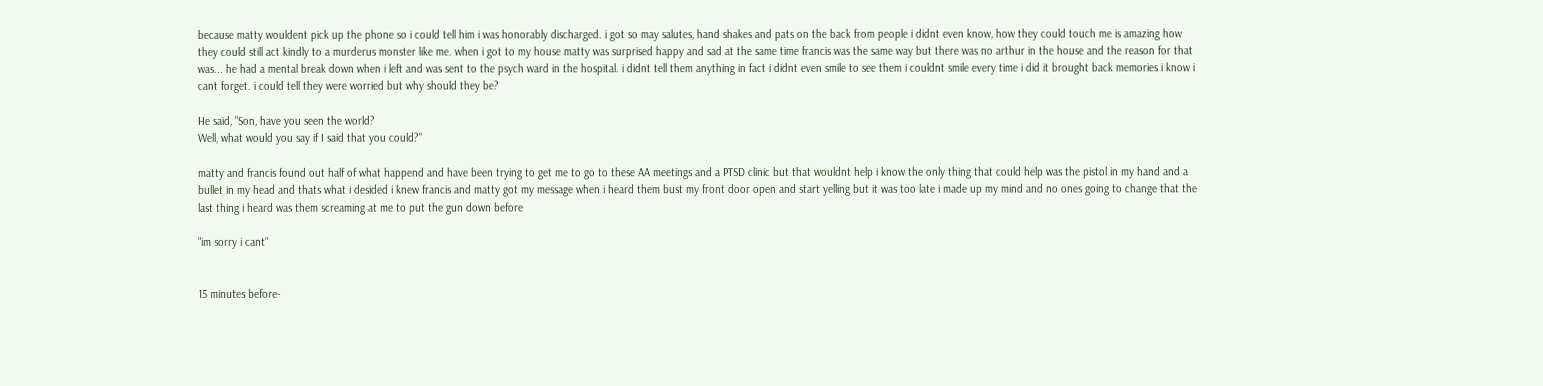because matty wouldent pick up the phone so i could tell him i was honorably discharged. i got so may salutes, hand shakes and pats on the back from people i didnt even know, how they could touch me is amazing how they could still act kindly to a murderus monster like me. when i got to my house matty was surprised happy and sad at the same time francis was the same way but there was no arthur in the house and the reason for that was... he had a mental break down when i left and was sent to the psych ward in the hospital. i didnt tell them anything in fact i didnt even smile to see them i couldnt smile every time i did it brought back memories i know i cant forget. i could tell they were worried but why should they be?

He said, "Son, have you seen the world?
Well, what would you say if I said that you could?"

matty and francis found out half of what happend and have been trying to get me to go to these AA meetings and a PTSD clinic but that wouldnt help i know the only thing that could help was the pistol in my hand and a bullet in my head and thats what i desided i knew francis and matty got my message when i heard them bust my front door open and start yelling but it was too late i made up my mind and no ones going to change that the last thing i heard was them screaming at me to put the gun down before

"im sorry i cant"


15 minutes before-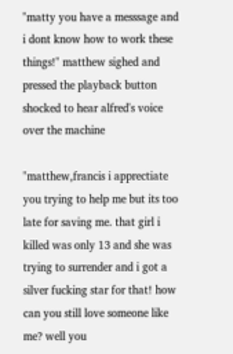"matty you have a messsage and i dont know how to work these things!" matthew sighed and pressed the playback button shocked to hear alfred's voice over the machine

"matthew,francis i apprectiate you trying to help me but its too late for saving me. that girl i killed was only 13 and she was trying to surrender and i got a silver fucking star for that! how can you still love someone like me? well you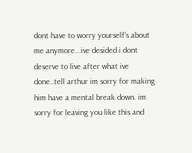dont have to worry yourself's about me anymore...ive desided i dont deserve to live after what ive done..tell arthur im sorry for making him have a mental break down. im sorry for leaving you like this and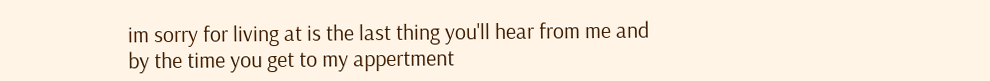im sorry for living at is the last thing you'll hear from me and by the time you get to my appertment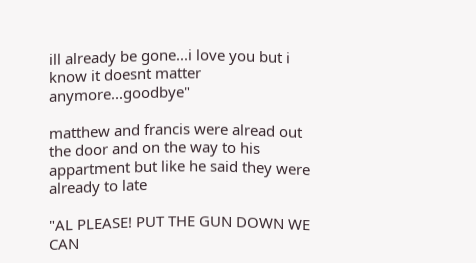ill already be gone...i love you but i know it doesnt matter anymore...goodbye"

matthew and francis were alread out the door and on the way to his appartment but like he said they were already to late

"AL PLEASE! PUT THE GUN DOWN WE CAN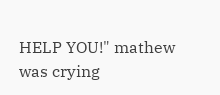HELP YOU!" mathew was crying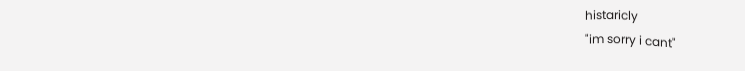histaricly
"im sorry i cant"